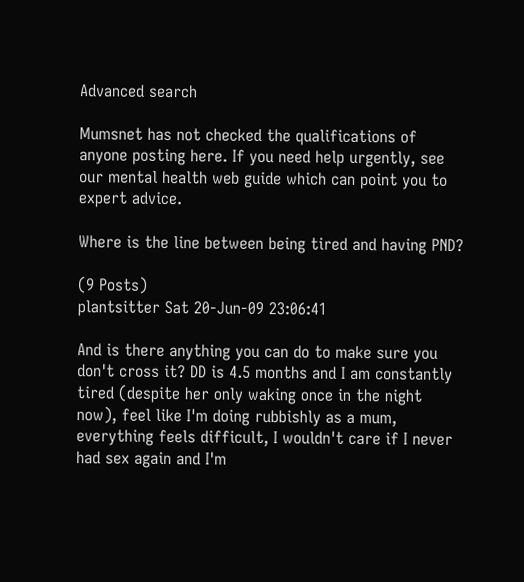Advanced search

Mumsnet has not checked the qualifications of anyone posting here. If you need help urgently, see our mental health web guide which can point you to expert advice.

Where is the line between being tired and having PND?

(9 Posts)
plantsitter Sat 20-Jun-09 23:06:41

And is there anything you can do to make sure you don't cross it? DD is 4.5 months and I am constantly tired (despite her only waking once in the night now), feel like I'm doing rubbishly as a mum, everything feels difficult, I wouldn't care if I never had sex again and I'm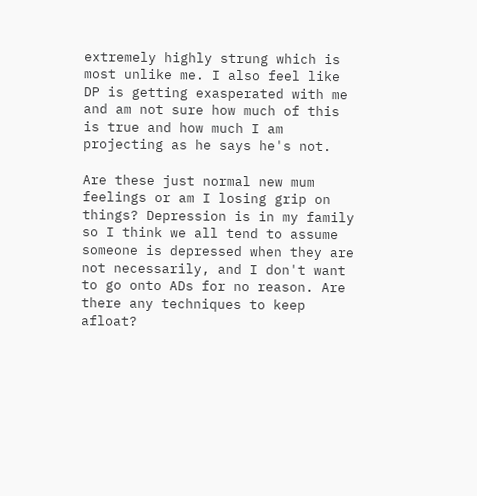extremely highly strung which is most unlike me. I also feel like DP is getting exasperated with me and am not sure how much of this is true and how much I am projecting as he says he's not.

Are these just normal new mum feelings or am I losing grip on things? Depression is in my family so I think we all tend to assume someone is depressed when they are not necessarily, and I don't want to go onto ADs for no reason. Are there any techniques to keep afloat?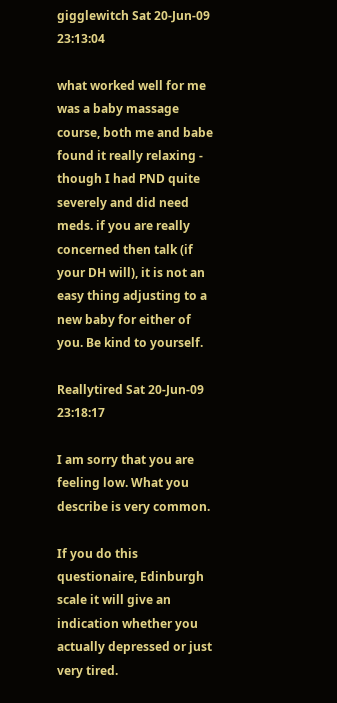gigglewitch Sat 20-Jun-09 23:13:04

what worked well for me was a baby massage course, both me and babe found it really relaxing - though I had PND quite severely and did need meds. if you are really concerned then talk (if your DH will), it is not an easy thing adjusting to a new baby for either of you. Be kind to yourself.

Reallytired Sat 20-Jun-09 23:18:17

I am sorry that you are feeling low. What you describe is very common.

If you do this questionaire, Edinburgh scale it will give an indication whether you actually depressed or just very tired.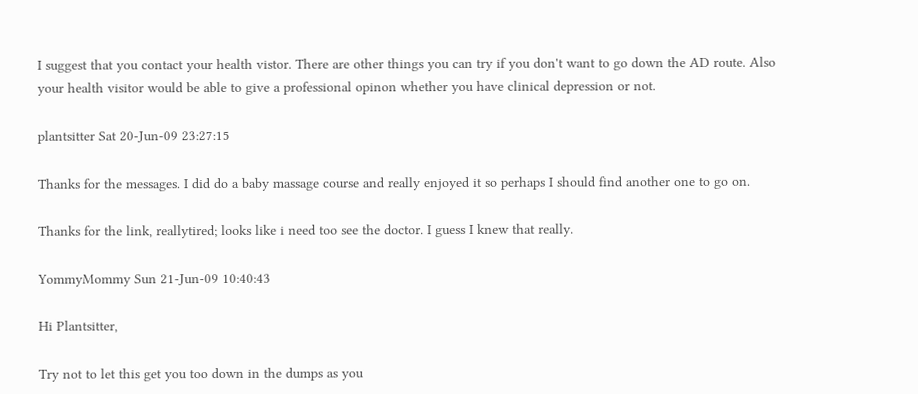I suggest that you contact your health vistor. There are other things you can try if you don't want to go down the AD route. Also your health visitor would be able to give a professional opinon whether you have clinical depression or not.

plantsitter Sat 20-Jun-09 23:27:15

Thanks for the messages. I did do a baby massage course and really enjoyed it so perhaps I should find another one to go on.

Thanks for the link, reallytired; looks like i need too see the doctor. I guess I knew that really.

YommyMommy Sun 21-Jun-09 10:40:43

Hi Plantsitter,

Try not to let this get you too down in the dumps as you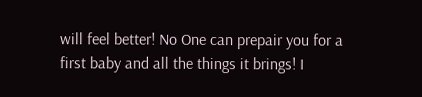will feel better! No One can prepair you for a first baby and all the things it brings! I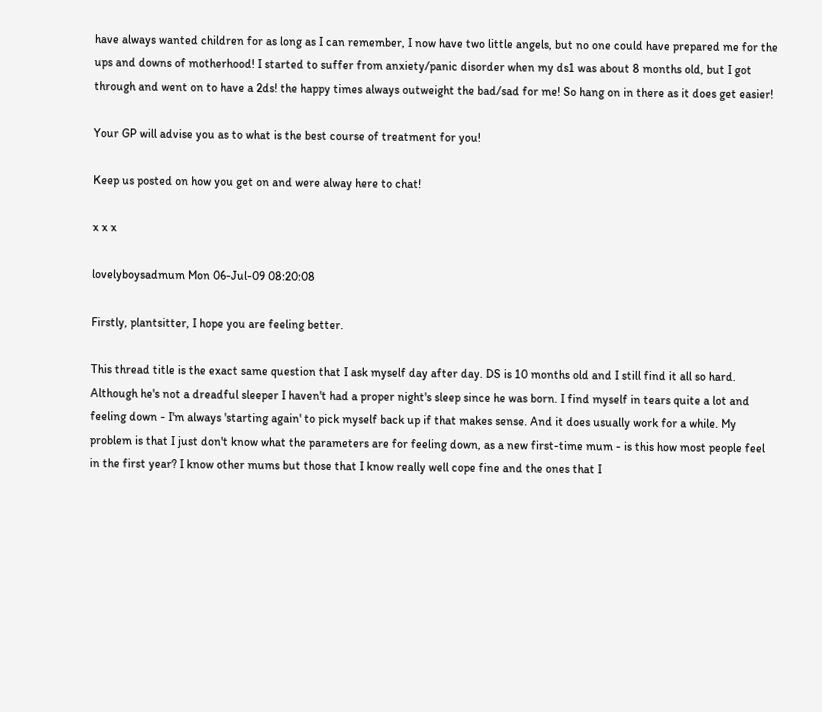have always wanted children for as long as I can remember, I now have two little angels, but no one could have prepared me for the ups and downs of motherhood! I started to suffer from anxiety/panic disorder when my ds1 was about 8 months old, but I got through and went on to have a 2ds! the happy times always outweight the bad/sad for me! So hang on in there as it does get easier!

Your GP will advise you as to what is the best course of treatment for you!

Keep us posted on how you get on and were alway here to chat!

x x x

lovelyboysadmum Mon 06-Jul-09 08:20:08

Firstly, plantsitter, I hope you are feeling better.

This thread title is the exact same question that I ask myself day after day. DS is 10 months old and I still find it all so hard. Although he's not a dreadful sleeper I haven't had a proper night's sleep since he was born. I find myself in tears quite a lot and feeling down - I'm always 'starting again' to pick myself back up if that makes sense. And it does usually work for a while. My problem is that I just don't know what the parameters are for feeling down, as a new first-time mum - is this how most people feel in the first year? I know other mums but those that I know really well cope fine and the ones that I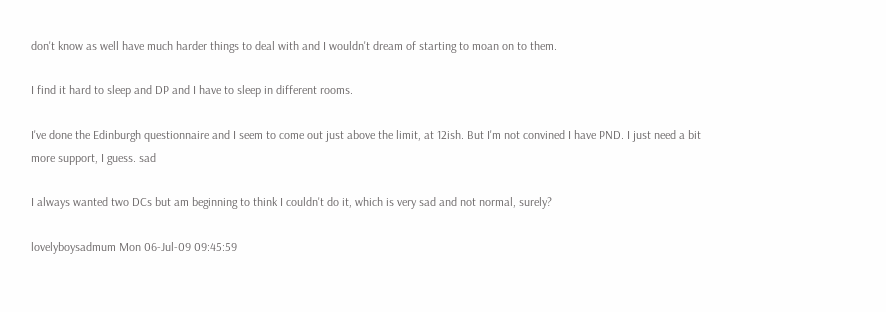don't know as well have much harder things to deal with and I wouldn't dream of starting to moan on to them.

I find it hard to sleep and DP and I have to sleep in different rooms.

I've done the Edinburgh questionnaire and I seem to come out just above the limit, at 12ish. But I'm not convined I have PND. I just need a bit more support, I guess. sad

I always wanted two DCs but am beginning to think I couldn't do it, which is very sad and not normal, surely?

lovelyboysadmum Mon 06-Jul-09 09:45:59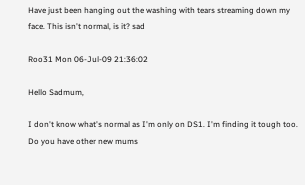Have just been hanging out the washing with tears streaming down my face. This isn't normal, is it? sad

Roo31 Mon 06-Jul-09 21:36:02

Hello Sadmum,

I don't know what's normal as I'm only on DS1. I'm finding it tough too. Do you have other new mums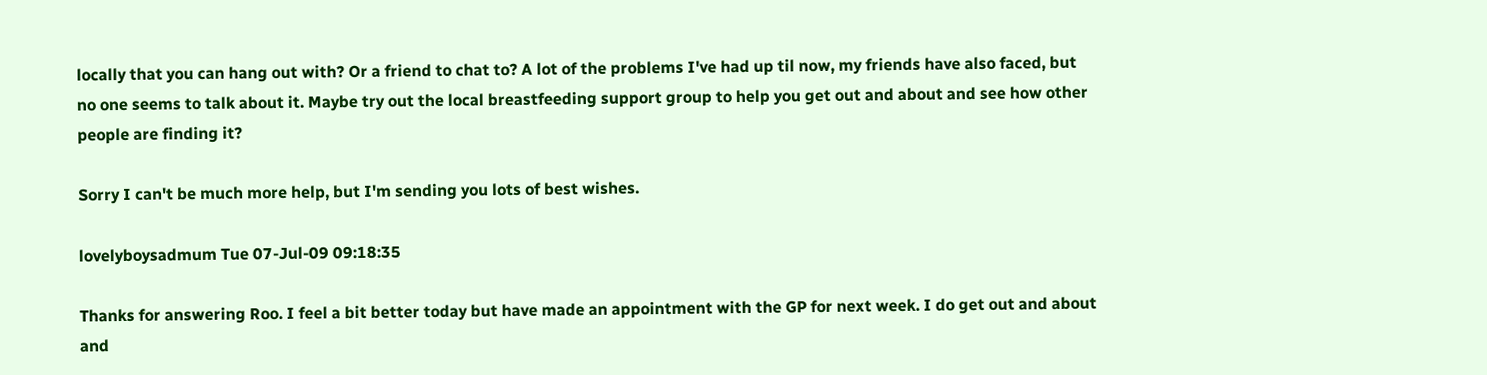locally that you can hang out with? Or a friend to chat to? A lot of the problems I've had up til now, my friends have also faced, but no one seems to talk about it. Maybe try out the local breastfeeding support group to help you get out and about and see how other people are finding it?

Sorry I can't be much more help, but I'm sending you lots of best wishes.

lovelyboysadmum Tue 07-Jul-09 09:18:35

Thanks for answering Roo. I feel a bit better today but have made an appointment with the GP for next week. I do get out and about and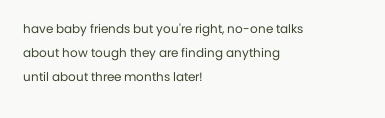have baby friends but you're right, no-one talks about how tough they are finding anything until about three months later!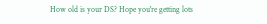How old is your DS? Hope you're getting lots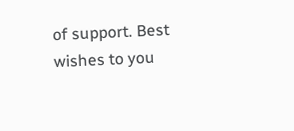of support. Best wishes to you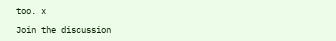too. x

Join the discussion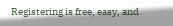Registering is free, easy, and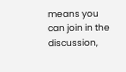means you can join in the discussion,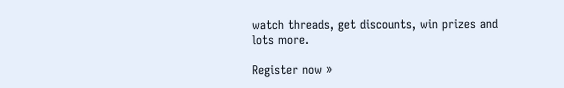watch threads, get discounts, win prizes and lots more.

Register now »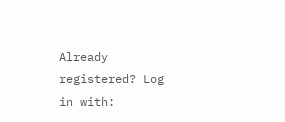Already registered? Log in with: